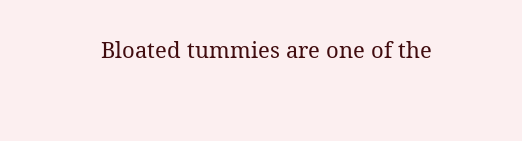Bloated tummies are one of the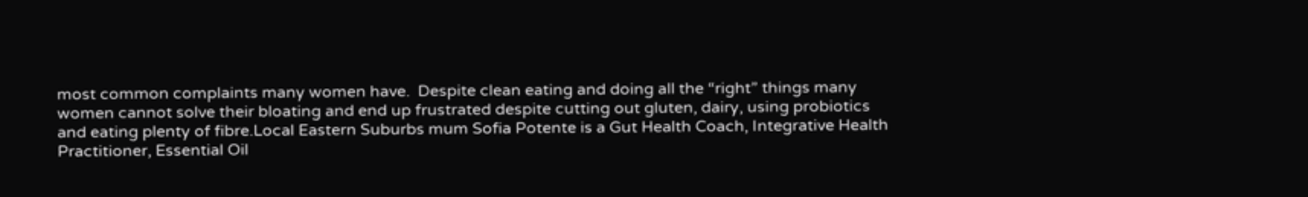most common complaints many women have.  Despite clean eating and doing all the “right” things many women cannot solve their bloating and end up frustrated despite cutting out gluten, dairy, using probiotics and eating plenty of fibre.Local Eastern Suburbs mum Sofia Potente is a Gut Health Coach, Integrative Health Practitioner, Essential Oil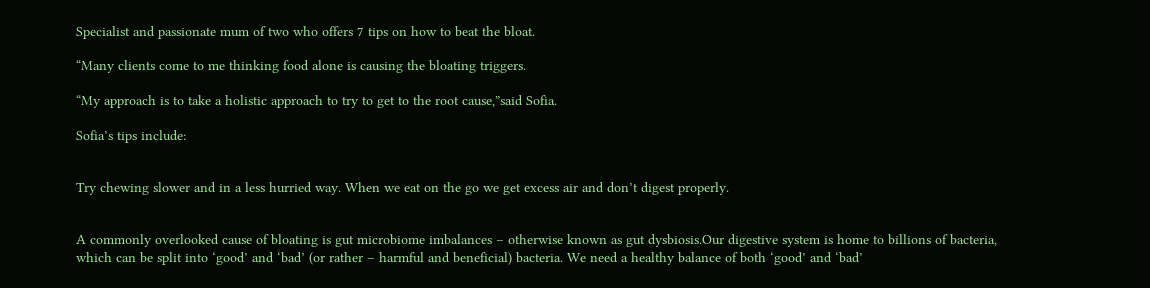Specialist and passionate mum of two who offers 7 tips on how to beat the bloat.

“Many clients come to me thinking food alone is causing the bloating triggers.

“My approach is to take a holistic approach to try to get to the root cause,”said Sofia.

Sofia’s tips include:


Try chewing slower and in a less hurried way. When we eat on the go we get excess air and don’t digest properly.


A commonly overlooked cause of bloating is gut microbiome imbalances – otherwise known as gut dysbiosis.Our digestive system is home to billions of bacteria, which can be split into ‘good’ and ‘bad’ (or rather – harmful and beneficial) bacteria. We need a healthy balance of both ‘good’ and ‘bad’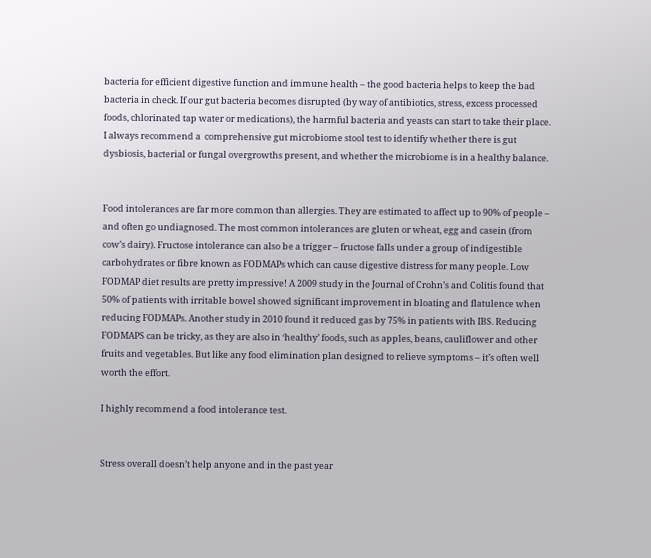bacteria for efficient digestive function and immune health – the good bacteria helps to keep the bad bacteria in check. If our gut bacteria becomes disrupted (by way of antibiotics, stress, excess processed foods, chlorinated tap water or medications), the harmful bacteria and yeasts can start to take their place. I always recommend a  comprehensive gut microbiome stool test to identify whether there is gut dysbiosis, bacterial or fungal overgrowths present, and whether the microbiome is in a healthy balance.


Food intolerances are far more common than allergies. They are estimated to affect up to 90% of people – and often go undiagnosed. The most common intolerances are gluten or wheat, egg and casein (from cow’s dairy). Fructose intolerance can also be a trigger – fructose falls under a group of indigestible carbohydrates or fibre known as FODMAPs which can cause digestive distress for many people. Low FODMAP diet results are pretty impressive! A 2009 study in the Journal of Crohn’s and Colitis found that 50% of patients with irritable bowel showed significant improvement in bloating and flatulence when reducing FODMAPs. Another study in 2010 found it reduced gas by 75% in patients with IBS. Reducing FODMAPS can be tricky, as they are also in ‘healthy’ foods, such as apples, beans, cauliflower and other fruits and vegetables. But like any food elimination plan designed to relieve symptoms – it’s often well worth the effort.

I highly recommend a food intolerance test.


Stress overall doesn’t help anyone and in the past year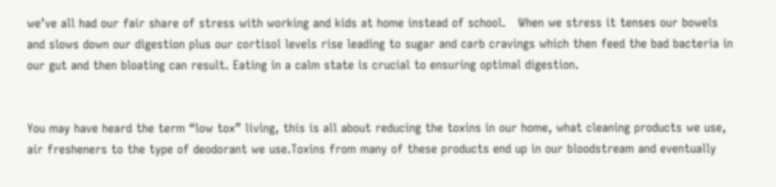we’ve all had our fair share of stress with working and kids at home instead of school.   When we stress it tenses our bowels and slows down our digestion plus our cortisol levels rise leading to sugar and carb cravings which then feed the bad bacteria in our gut and then bloating can result. Eating in a calm state is crucial to ensuring optimal digestion.


You may have heard the term “low tox” living, this is all about reducing the toxins in our home, what cleaning products we use, air fresheners to the type of deodorant we use.Toxins from many of these products end up in our bloodstream and eventually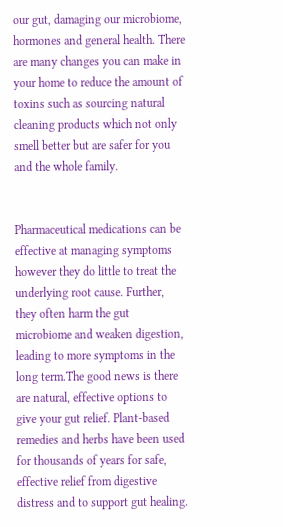our gut, damaging our microbiome, hormones and general health. There are many changes you can make in your home to reduce the amount of toxins such as sourcing natural cleaning products which not only smell better but are safer for you and the whole family.


Pharmaceutical medications can be effective at managing symptoms however they do little to treat the underlying root cause. Further, they often harm the gut microbiome and weaken digestion, leading to more symptoms in the long term.The good news is there are natural, effective options to give your gut relief. Plant-based remedies and herbs have been used for thousands of years for safe, effective relief from digestive distress and to support gut healing.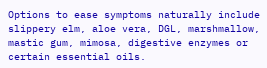Options to ease symptoms naturally include slippery elm, aloe vera, DGL, marshmallow, mastic gum, mimosa, digestive enzymes or certain essential oils.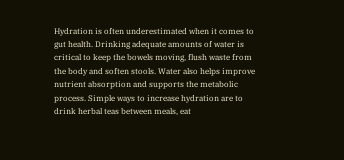Hydration is often underestimated when it comes to gut health. Drinking adequate amounts of water is critical to keep the bowels moving, flush waste from the body and soften stools. Water also helps improve nutrient absorption and supports the metabolic process. Simple ways to increase hydration are to drink herbal teas between meals, eat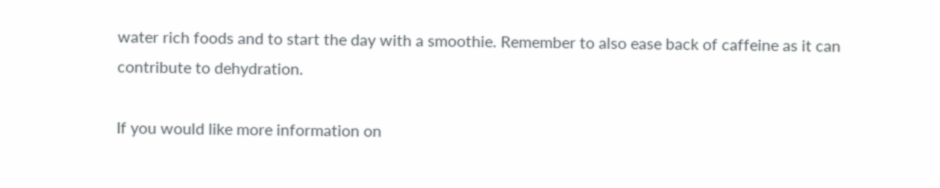water rich foods and to start the day with a smoothie. Remember to also ease back of caffeine as it can contribute to dehydration.

If you would like more information on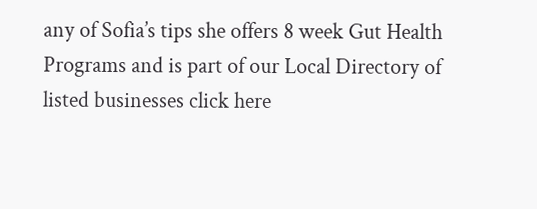any of Sofia’s tips she offers 8 week Gut Health Programs and is part of our Local Directory of listed businesses click here